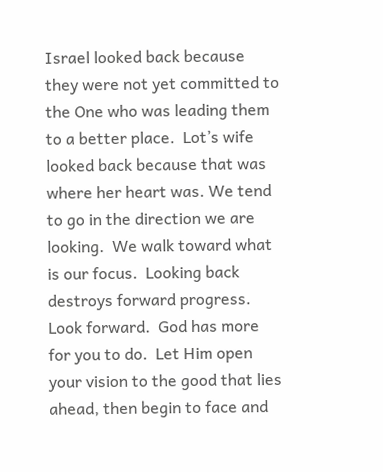Israel looked back because they were not yet committed to the One who was leading them to a better place.  Lot’s wife looked back because that was where her heart was. We tend to go in the direction we are looking.  We walk toward what is our focus.  Looking back destroys forward progress.  Look forward.  God has more for you to do.  Let Him open your vision to the good that lies ahead, then begin to face and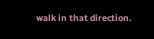walk in that direction.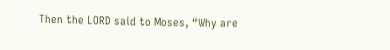Then the LORD said to Moses, “Why are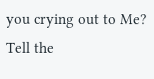you crying out to Me? Tell the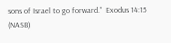sons of Israel to go forward.”  Exodus 14:15 (NASB)